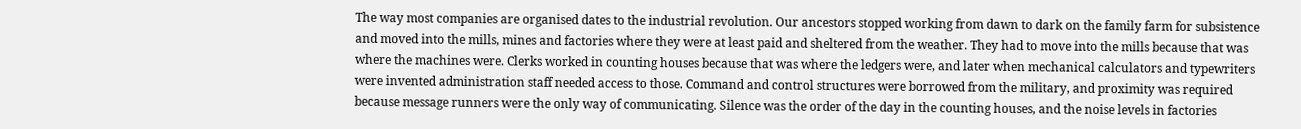The way most companies are organised dates to the industrial revolution. Our ancestors stopped working from dawn to dark on the family farm for subsistence and moved into the mills, mines and factories where they were at least paid and sheltered from the weather. They had to move into the mills because that was where the machines were. Clerks worked in counting houses because that was where the ledgers were, and later when mechanical calculators and typewriters were invented administration staff needed access to those. Command and control structures were borrowed from the military, and proximity was required because message runners were the only way of communicating. Silence was the order of the day in the counting houses, and the noise levels in factories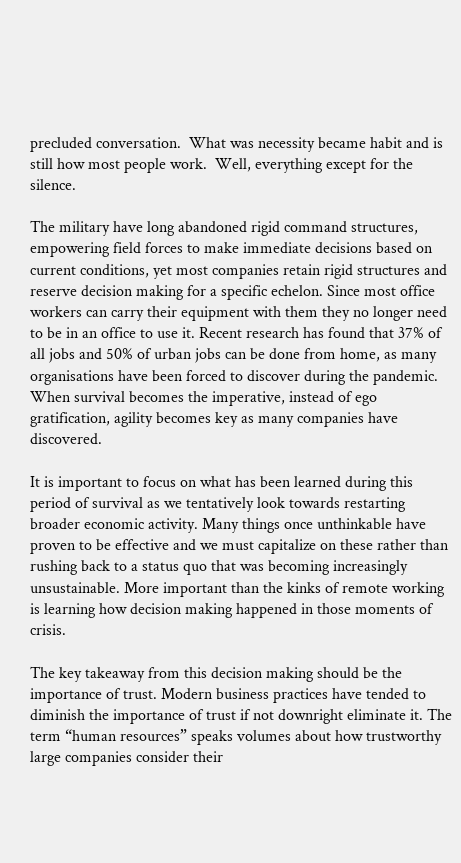precluded conversation.  What was necessity became habit and is still how most people work.  Well, everything except for the silence.

The military have long abandoned rigid command structures, empowering field forces to make immediate decisions based on current conditions, yet most companies retain rigid structures and reserve decision making for a specific echelon. Since most office workers can carry their equipment with them they no longer need to be in an office to use it. Recent research has found that 37% of all jobs and 50% of urban jobs can be done from home, as many organisations have been forced to discover during the pandemic. When survival becomes the imperative, instead of ego gratification, agility becomes key as many companies have discovered.

It is important to focus on what has been learned during this period of survival as we tentatively look towards restarting broader economic activity. Many things once unthinkable have proven to be effective and we must capitalize on these rather than rushing back to a status quo that was becoming increasingly unsustainable. More important than the kinks of remote working is learning how decision making happened in those moments of crisis.

The key takeaway from this decision making should be the importance of trust. Modern business practices have tended to diminish the importance of trust if not downright eliminate it. The term “human resources” speaks volumes about how trustworthy large companies consider their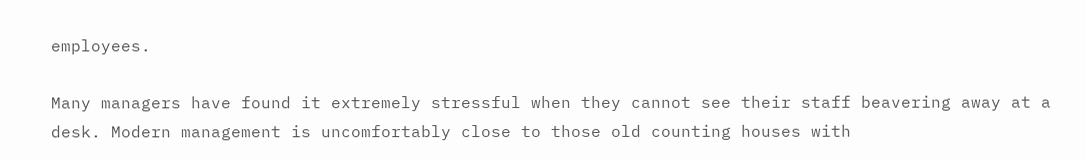employees.

Many managers have found it extremely stressful when they cannot see their staff beavering away at a desk. Modern management is uncomfortably close to those old counting houses with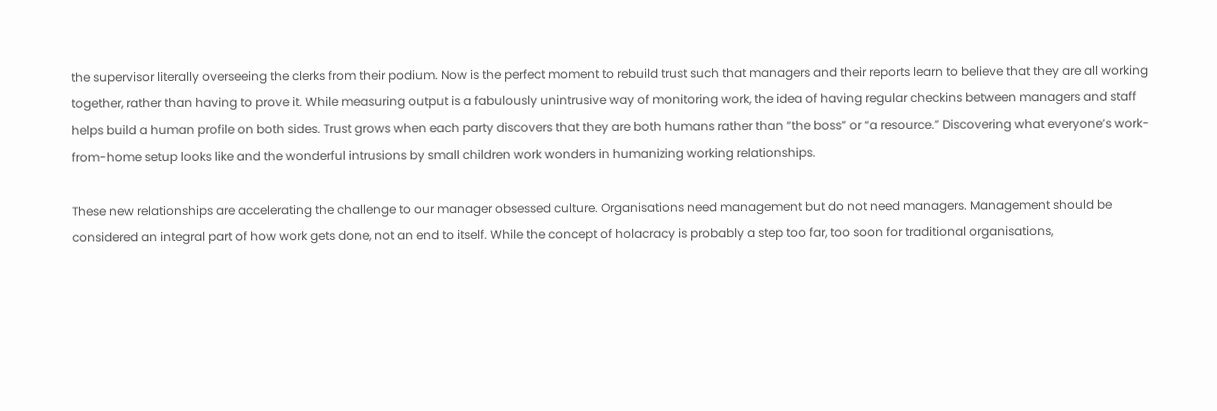the supervisor literally overseeing the clerks from their podium. Now is the perfect moment to rebuild trust such that managers and their reports learn to believe that they are all working together, rather than having to prove it. While measuring output is a fabulously unintrusive way of monitoring work, the idea of having regular checkins between managers and staff helps build a human profile on both sides. Trust grows when each party discovers that they are both humans rather than “the boss” or “a resource.” Discovering what everyone’s work-from-home setup looks like and the wonderful intrusions by small children work wonders in humanizing working relationships.

These new relationships are accelerating the challenge to our manager obsessed culture. Organisations need management but do not need managers. Management should be considered an integral part of how work gets done, not an end to itself. While the concept of holacracy is probably a step too far, too soon for traditional organisations,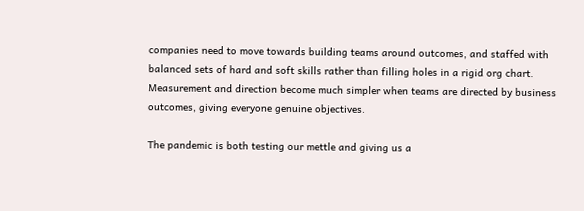companies need to move towards building teams around outcomes, and staffed with balanced sets of hard and soft skills rather than filling holes in a rigid org chart.  Measurement and direction become much simpler when teams are directed by business outcomes, giving everyone genuine objectives.

The pandemic is both testing our mettle and giving us a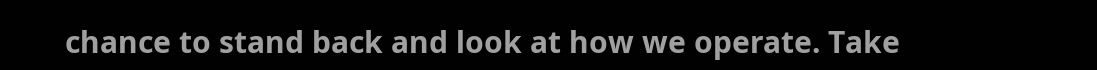chance to stand back and look at how we operate. Take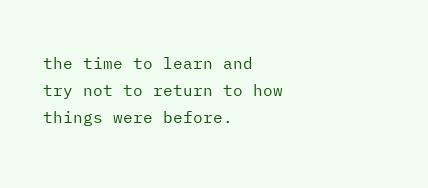the time to learn and try not to return to how things were before.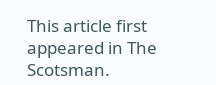This article first appeared in The Scotsman.